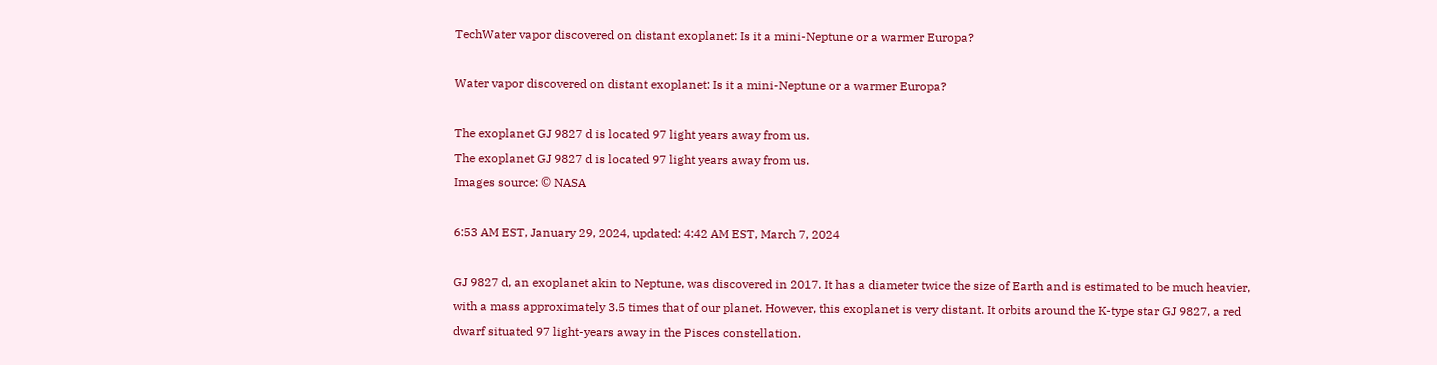TechWater vapor discovered on distant exoplanet: Is it a mini-Neptune or a warmer Europa?

Water vapor discovered on distant exoplanet: Is it a mini-Neptune or a warmer Europa?

The exoplanet GJ 9827 d is located 97 light years away from us.
The exoplanet GJ 9827 d is located 97 light years away from us.
Images source: © NASA

6:53 AM EST, January 29, 2024, updated: 4:42 AM EST, March 7, 2024

GJ 9827 d, an exoplanet akin to Neptune, was discovered in 2017. It has a diameter twice the size of Earth and is estimated to be much heavier, with a mass approximately 3.5 times that of our planet. However, this exoplanet is very distant. It orbits around the K-type star GJ 9827, a red dwarf situated 97 light-years away in the Pisces constellation.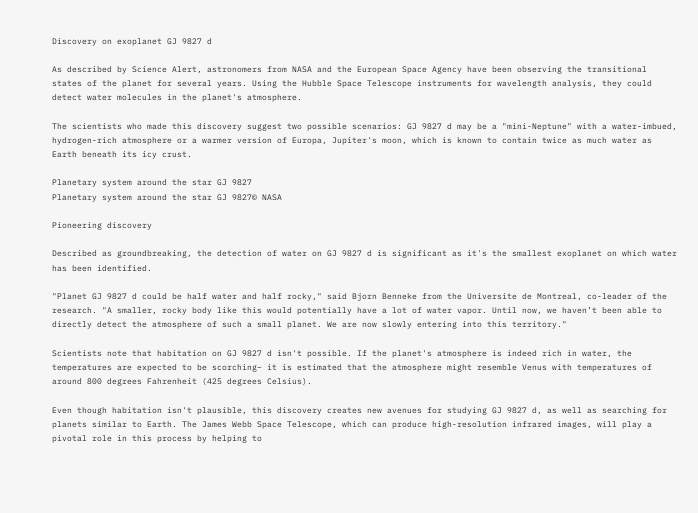Discovery on exoplanet GJ 9827 d

As described by Science Alert, astronomers from NASA and the European Space Agency have been observing the transitional states of the planet for several years. Using the Hubble Space Telescope instruments for wavelength analysis, they could detect water molecules in the planet's atmosphere.

The scientists who made this discovery suggest two possible scenarios: GJ 9827 d may be a "mini-Neptune" with a water-imbued, hydrogen-rich atmosphere or a warmer version of Europa, Jupiter's moon, which is known to contain twice as much water as Earth beneath its icy crust.

Planetary system around the star GJ 9827
Planetary system around the star GJ 9827© NASA

Pioneering discovery

Described as groundbreaking, the detection of water on GJ 9827 d is significant as it's the smallest exoplanet on which water has been identified.

"Planet GJ 9827 d could be half water and half rocky," said Bjorn Benneke from the Universite de Montreal, co-leader of the research. "A smaller, rocky body like this would potentially have a lot of water vapor. Until now, we haven’t been able to directly detect the atmosphere of such a small planet. We are now slowly entering into this territory."

Scientists note that habitation on GJ 9827 d isn't possible. If the planet's atmosphere is indeed rich in water, the temperatures are expected to be scorching– it is estimated that the atmosphere might resemble Venus with temperatures of around 800 degrees Fahrenheit (425 degrees Celsius).

Even though habitation isn't plausible, this discovery creates new avenues for studying GJ 9827 d, as well as searching for planets similar to Earth. The James Webb Space Telescope, which can produce high-resolution infrared images, will play a pivotal role in this process by helping to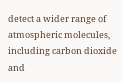detect a wider range of atmospheric molecules, including carbon dioxide and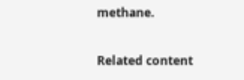methane.

Related content